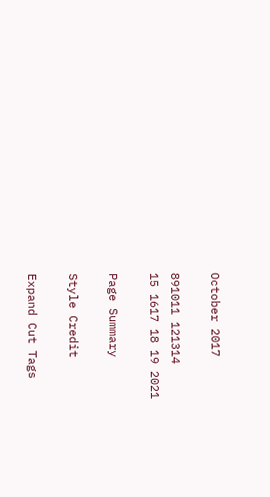October 2017

891011 121314
15 1617 18 19 2021

Page Summary

Style Credit

Expand Cut Tags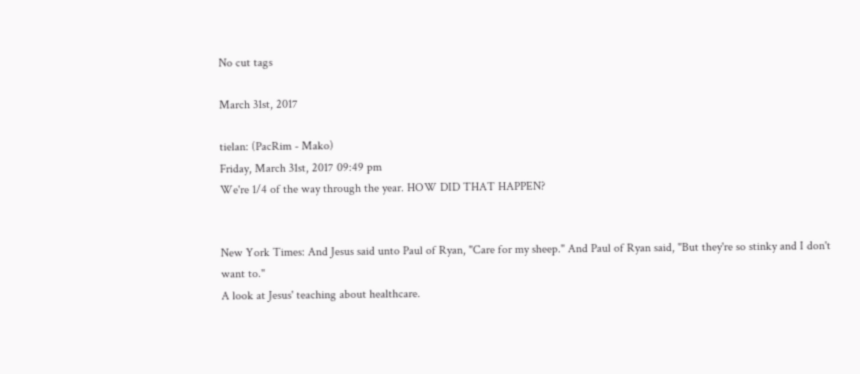No cut tags

March 31st, 2017

tielan: (PacRim - Mako)
Friday, March 31st, 2017 09:49 pm
We're 1/4 of the way through the year. HOW DID THAT HAPPEN?


New York Times: And Jesus said unto Paul of Ryan, "Care for my sheep." And Paul of Ryan said, "But they're so stinky and I don't want to."
A look at Jesus' teaching about healthcare.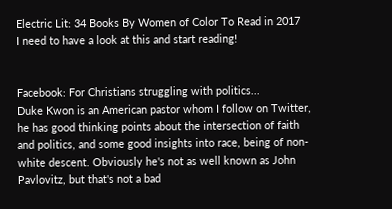Electric Lit: 34 Books By Women of Color To Read in 2017
I need to have a look at this and start reading!


Facebook: For Christians struggling with politics...
Duke Kwon is an American pastor whom I follow on Twitter, he has good thinking points about the intersection of faith and politics, and some good insights into race, being of non-white descent. Obviously he's not as well known as John Pavlovitz, but that's not a bad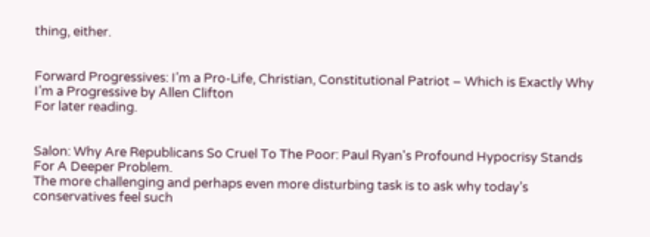thing, either.


Forward Progressives: I’m a Pro-Life, Christian, Constitutional Patriot – Which is Exactly Why I’m a Progressive by Allen Clifton
For later reading.


Salon: Why Are Republicans So Cruel To The Poor: Paul Ryan's Profound Hypocrisy Stands For A Deeper Problem.
The more challenging and perhaps even more disturbing task is to ask why today’s conservatives feel such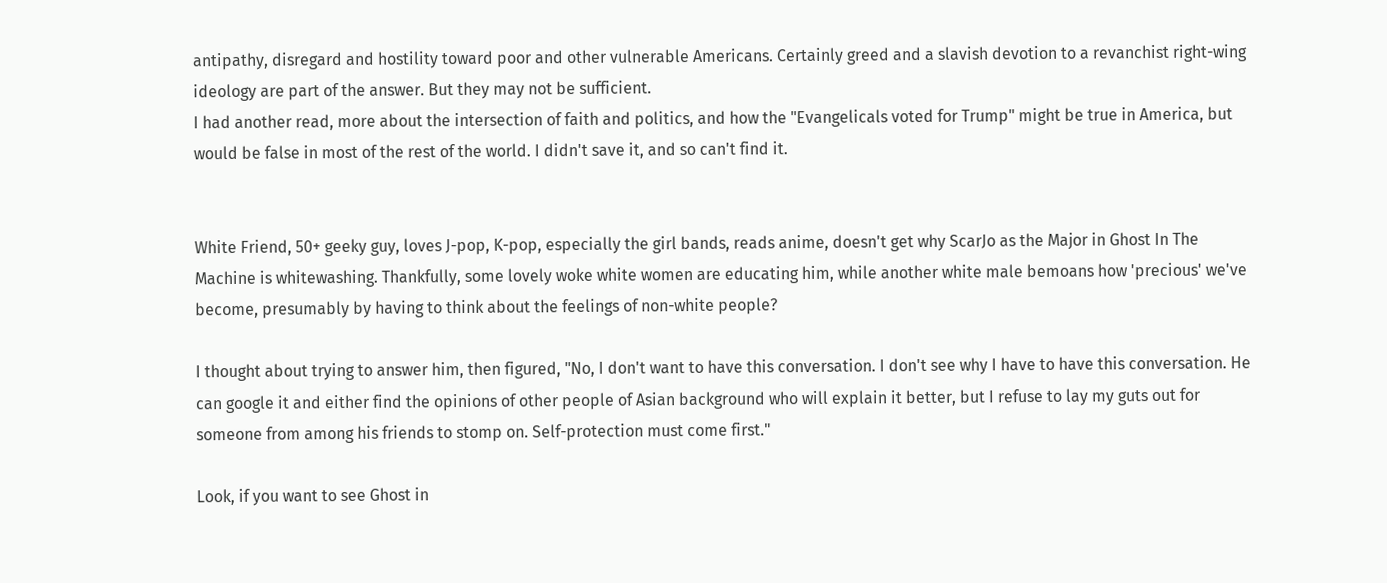antipathy, disregard and hostility toward poor and other vulnerable Americans. Certainly greed and a slavish devotion to a revanchist right-wing ideology are part of the answer. But they may not be sufficient.
I had another read, more about the intersection of faith and politics, and how the "Evangelicals voted for Trump" might be true in America, but would be false in most of the rest of the world. I didn't save it, and so can't find it.


White Friend, 50+ geeky guy, loves J-pop, K-pop, especially the girl bands, reads anime, doesn't get why ScarJo as the Major in Ghost In The Machine is whitewashing. Thankfully, some lovely woke white women are educating him, while another white male bemoans how 'precious' we've become, presumably by having to think about the feelings of non-white people?

I thought about trying to answer him, then figured, "No, I don't want to have this conversation. I don't see why I have to have this conversation. He can google it and either find the opinions of other people of Asian background who will explain it better, but I refuse to lay my guts out for someone from among his friends to stomp on. Self-protection must come first."

Look, if you want to see Ghost in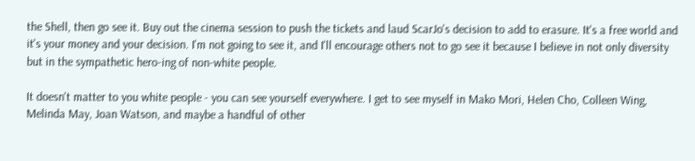the Shell, then go see it. Buy out the cinema session to push the tickets and laud ScarJo's decision to add to erasure. It's a free world and it's your money and your decision. I'm not going to see it, and I'll encourage others not to go see it because I believe in not only diversity but in the sympathetic hero-ing of non-white people.

It doesn't matter to you white people - you can see yourself everywhere. I get to see myself in Mako Mori, Helen Cho, Colleen Wing, Melinda May, Joan Watson, and maybe a handful of other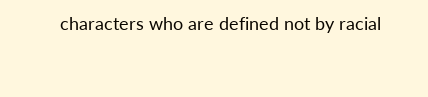characters who are defined not by racial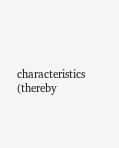characteristics (thereby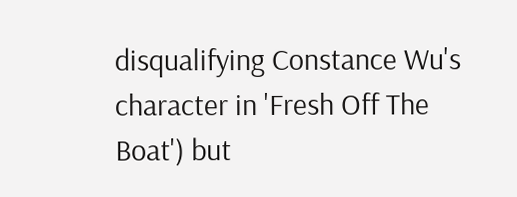disqualifying Constance Wu's character in 'Fresh Off The Boat') but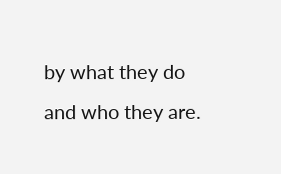by what they do and who they are.